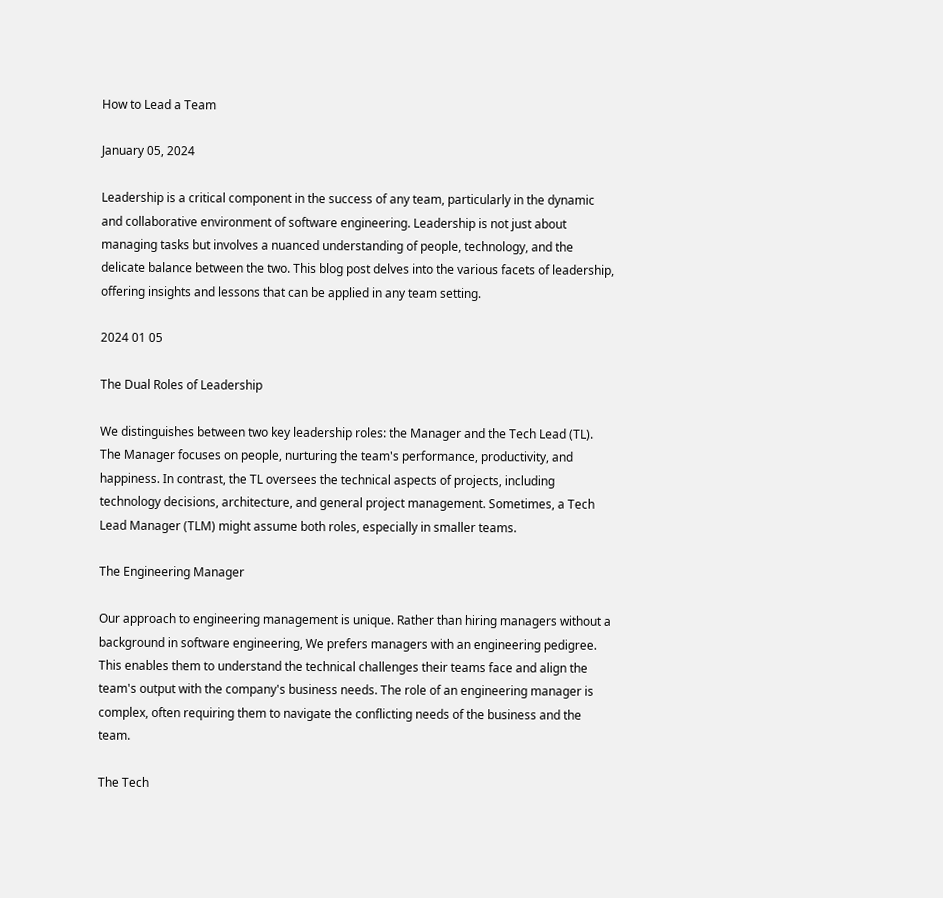How to Lead a Team

January 05, 2024

Leadership is a critical component in the success of any team, particularly in the dynamic and collaborative environment of software engineering. Leadership is not just about managing tasks but involves a nuanced understanding of people, technology, and the delicate balance between the two. This blog post delves into the various facets of leadership, offering insights and lessons that can be applied in any team setting.

2024 01 05

The Dual Roles of Leadership

We distinguishes between two key leadership roles: the Manager and the Tech Lead (TL). The Manager focuses on people, nurturing the team's performance, productivity, and happiness. In contrast, the TL oversees the technical aspects of projects, including technology decisions, architecture, and general project management. Sometimes, a Tech Lead Manager (TLM) might assume both roles, especially in smaller teams.

The Engineering Manager

Our approach to engineering management is unique. Rather than hiring managers without a background in software engineering, We prefers managers with an engineering pedigree. This enables them to understand the technical challenges their teams face and align the team's output with the company's business needs. The role of an engineering manager is complex, often requiring them to navigate the conflicting needs of the business and the team.

The Tech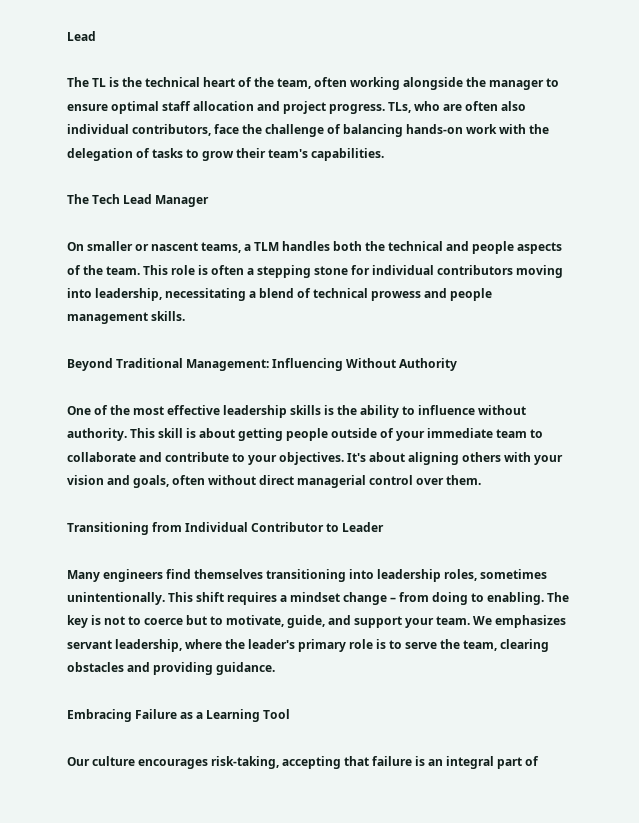Lead

The TL is the technical heart of the team, often working alongside the manager to ensure optimal staff allocation and project progress. TLs, who are often also individual contributors, face the challenge of balancing hands-on work with the delegation of tasks to grow their team's capabilities.

The Tech Lead Manager

On smaller or nascent teams, a TLM handles both the technical and people aspects of the team. This role is often a stepping stone for individual contributors moving into leadership, necessitating a blend of technical prowess and people management skills.

Beyond Traditional Management: Influencing Without Authority

One of the most effective leadership skills is the ability to influence without authority. This skill is about getting people outside of your immediate team to collaborate and contribute to your objectives. It's about aligning others with your vision and goals, often without direct managerial control over them.

Transitioning from Individual Contributor to Leader

Many engineers find themselves transitioning into leadership roles, sometimes unintentionally. This shift requires a mindset change – from doing to enabling. The key is not to coerce but to motivate, guide, and support your team. We emphasizes servant leadership, where the leader's primary role is to serve the team, clearing obstacles and providing guidance.

Embracing Failure as a Learning Tool

Our culture encourages risk-taking, accepting that failure is an integral part of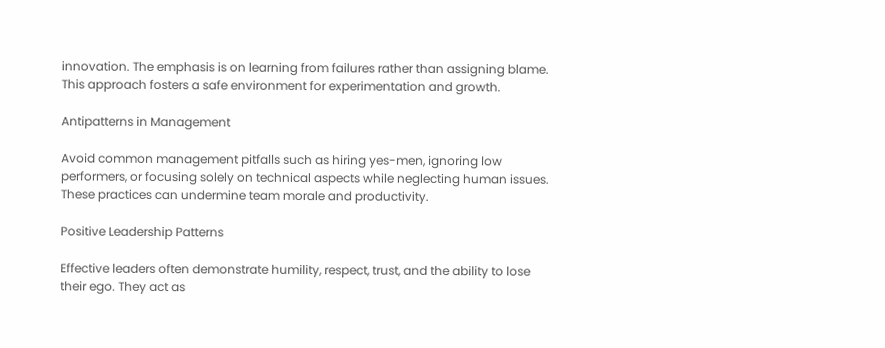innovation. The emphasis is on learning from failures rather than assigning blame. This approach fosters a safe environment for experimentation and growth.

Antipatterns in Management

Avoid common management pitfalls such as hiring yes-men, ignoring low performers, or focusing solely on technical aspects while neglecting human issues. These practices can undermine team morale and productivity.

Positive Leadership Patterns

Effective leaders often demonstrate humility, respect, trust, and the ability to lose their ego. They act as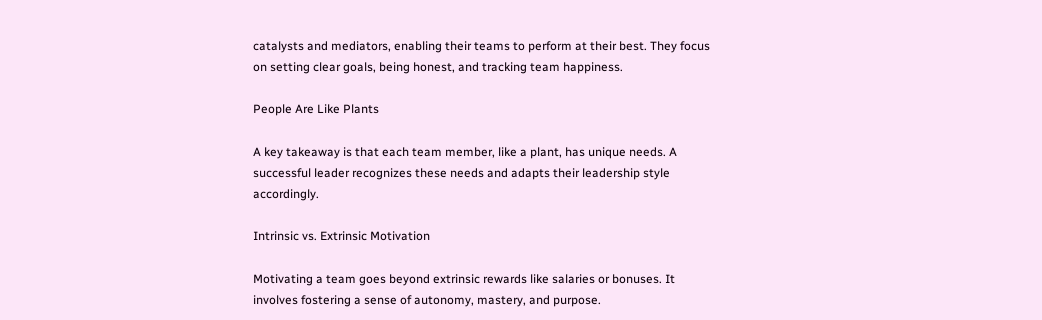catalysts and mediators, enabling their teams to perform at their best. They focus on setting clear goals, being honest, and tracking team happiness.

People Are Like Plants

A key takeaway is that each team member, like a plant, has unique needs. A successful leader recognizes these needs and adapts their leadership style accordingly.

Intrinsic vs. Extrinsic Motivation

Motivating a team goes beyond extrinsic rewards like salaries or bonuses. It involves fostering a sense of autonomy, mastery, and purpose.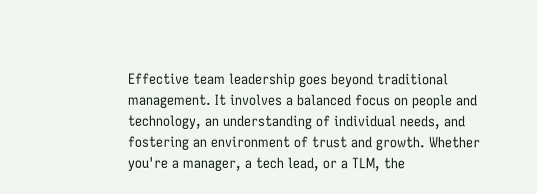Effective team leadership goes beyond traditional management. It involves a balanced focus on people and technology, an understanding of individual needs, and fostering an environment of trust and growth. Whether you're a manager, a tech lead, or a TLM, the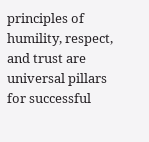principles of humility, respect, and trust are universal pillars for successful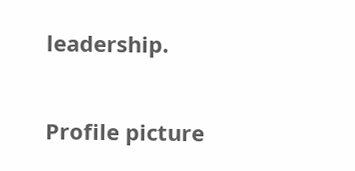leadership.

Profile picture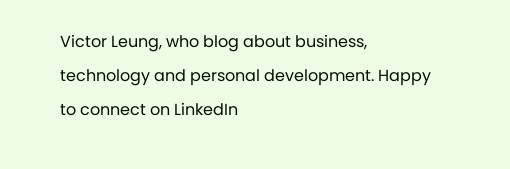Victor Leung, who blog about business, technology and personal development. Happy to connect on LinkedIn